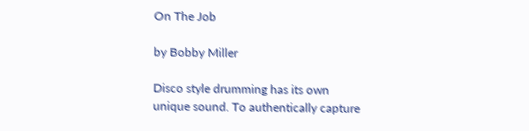On The Job

by Bobby Miller

Disco style drumming has its own unique sound. To authentically capture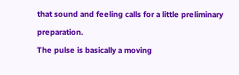that sound and feeling calls for a little preliminary preparation.
The pulse is basically a moving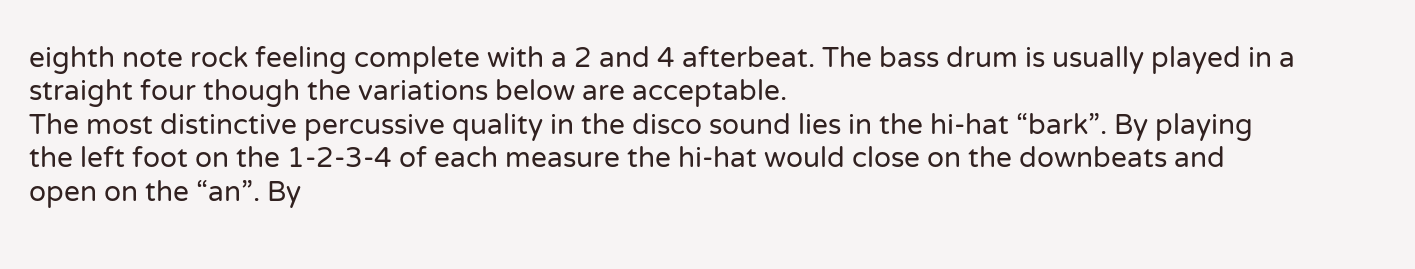eighth note rock feeling complete with a 2 and 4 afterbeat. The bass drum is usually played in a straight four though the variations below are acceptable.
The most distinctive percussive quality in the disco sound lies in the hi-hat “bark”. By playing the left foot on the 1-2-3-4 of each measure the hi-hat would close on the downbeats and open on the “an”. By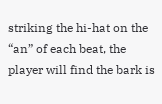striking the hi-hat on the “an” of each beat, the player will find the bark is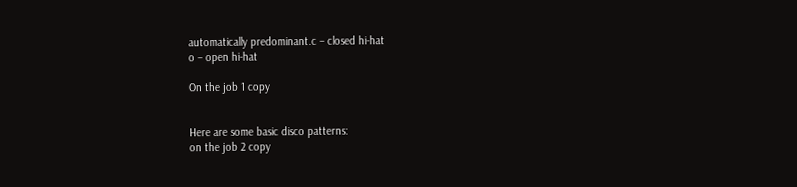automatically predominant.c – closed hi-hat
o – open hi-hat

On the job 1 copy


Here are some basic disco patterns:
on the job 2 copy